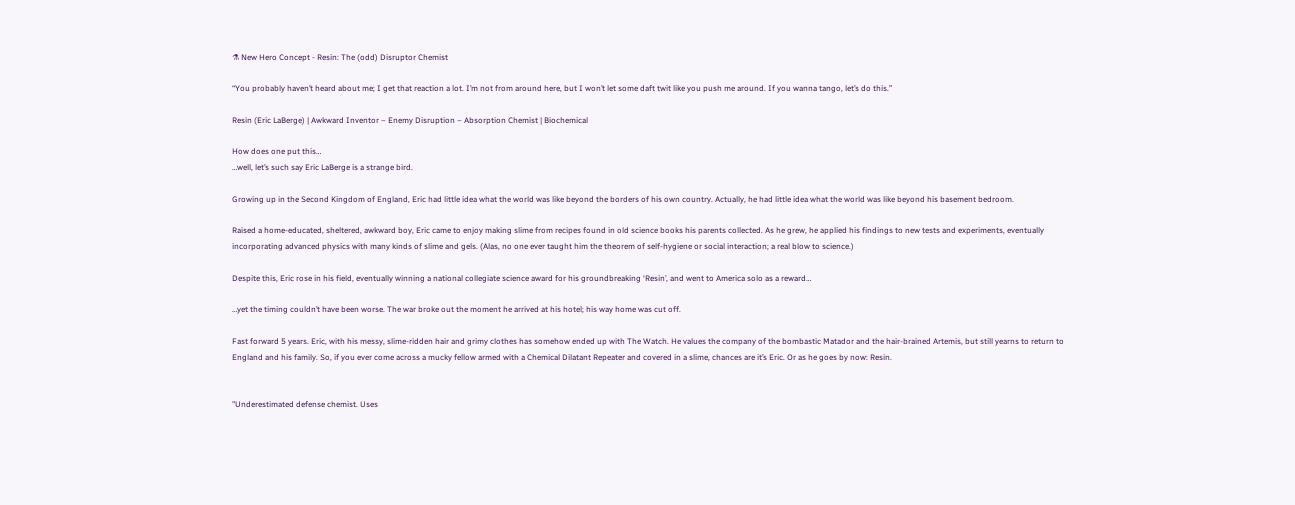⚗ New Hero Concept - Resin: The (odd) Disruptor Chemist

“You probably haven’t heard about me; I get that reaction a lot. I’m not from around here, but I won’t let some daft twit like you push me around. If you wanna tango, let’s do this.”

Resin (Eric LaBerge) | Awkward Inventor – Enemy Disruption – Absorption Chemist | Biochemical

How does one put this…
…well, let’s such say Eric LaBerge is a strange bird.

Growing up in the Second Kingdom of England, Eric had little idea what the world was like beyond the borders of his own country. Actually, he had little idea what the world was like beyond his basement bedroom.

Raised a home-educated, sheltered, awkward boy, Eric came to enjoy making slime from recipes found in old science books his parents collected. As he grew, he applied his findings to new tests and experiments, eventually incorporating advanced physics with many kinds of slime and gels. (Alas, no one ever taught him the theorem of self-hygiene or social interaction; a real blow to science.)

Despite this, Eric rose in his field, eventually winning a national collegiate science award for his groundbreaking ‘Resin’, and went to America solo as a reward…

…yet the timing couldn’t have been worse. The war broke out the moment he arrived at his hotel; his way home was cut off.

Fast forward 5 years. Eric, with his messy, slime-ridden hair and grimy clothes has somehow ended up with The Watch. He values the company of the bombastic Matador and the hair-brained Artemis, but still yearns to return to England and his family. So, if you ever come across a mucky fellow armed with a Chemical Dilatant Repeater and covered in a slime, chances are it’s Eric. Or as he goes by now: Resin.


"Underestimated defense chemist. Uses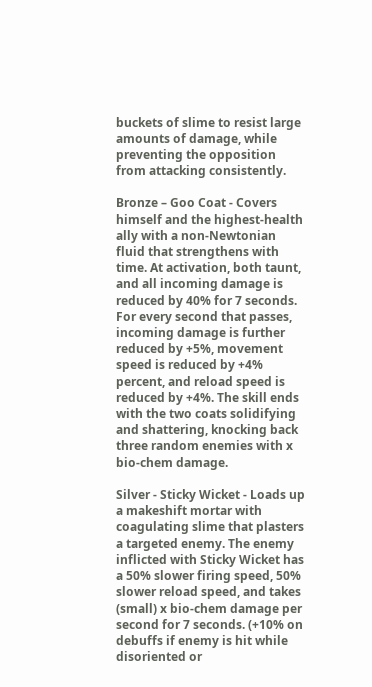buckets of slime to resist large amounts of damage, while preventing the opposition from attacking consistently.

Bronze – Goo Coat - Covers himself and the highest-health ally with a non-Newtonian fluid that strengthens with time. At activation, both taunt, and all incoming damage is reduced by 40% for 7 seconds. For every second that passes, incoming damage is further reduced by +5%, movement speed is reduced by +4% percent, and reload speed is reduced by +4%. The skill ends with the two coats solidifying and shattering, knocking back three random enemies with x bio-chem damage.

Silver - Sticky Wicket - Loads up a makeshift mortar with coagulating slime that plasters a targeted enemy. The enemy inflicted with Sticky Wicket has a 50% slower firing speed, 50% slower reload speed, and takes (small) x bio-chem damage per second for 7 seconds. (+10% on debuffs if enemy is hit while disoriented or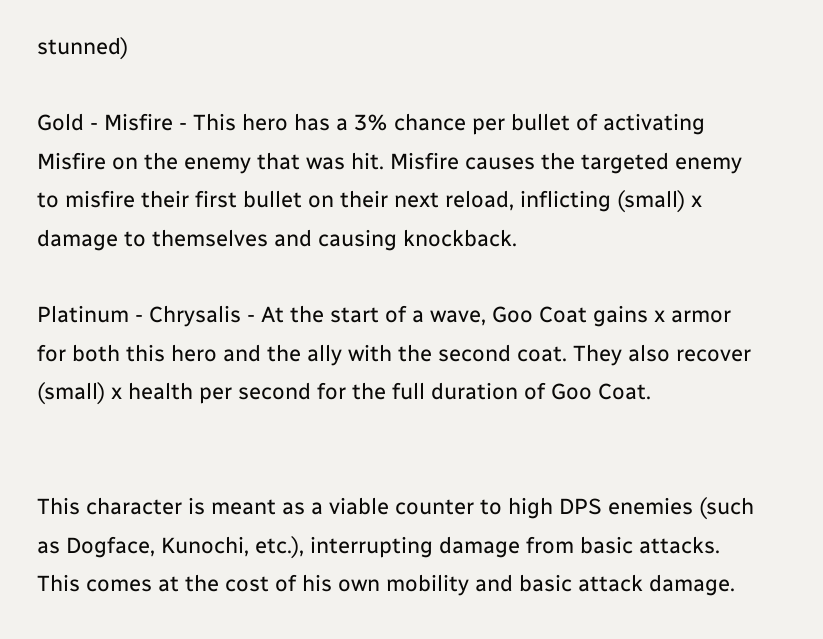stunned)

Gold - Misfire - This hero has a 3% chance per bullet of activating Misfire on the enemy that was hit. Misfire causes the targeted enemy to misfire their first bullet on their next reload, inflicting (small) x damage to themselves and causing knockback.

Platinum - Chrysalis - At the start of a wave, Goo Coat gains x armor for both this hero and the ally with the second coat. They also recover (small) x health per second for the full duration of Goo Coat.


This character is meant as a viable counter to high DPS enemies (such as Dogface, Kunochi, etc.), interrupting damage from basic attacks. This comes at the cost of his own mobility and basic attack damage.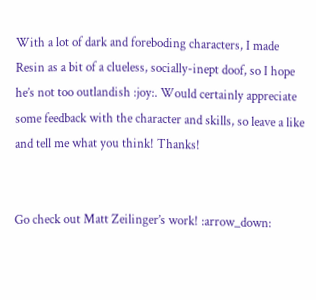With a lot of dark and foreboding characters, I made Resin as a bit of a clueless, socially-inept doof, so I hope he’s not too outlandish :joy:. Would certainly appreciate some feedback with the character and skills, so leave a like and tell me what you think! Thanks!


Go check out Matt Zeilinger’s work! :arrow_down: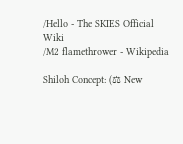/Hello - The SKIES Official Wiki
/M2 flamethrower - Wikipedia

Shiloh Concept: (⚖ New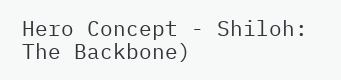Hero Concept - Shiloh: The Backbone)